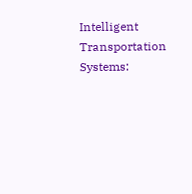Intelligent Transportation Systems: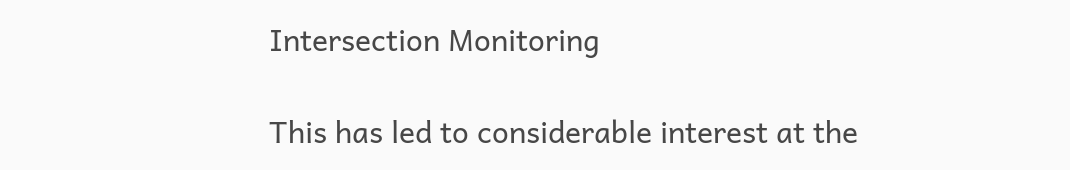Intersection Monitoring

This has led to considerable interest at the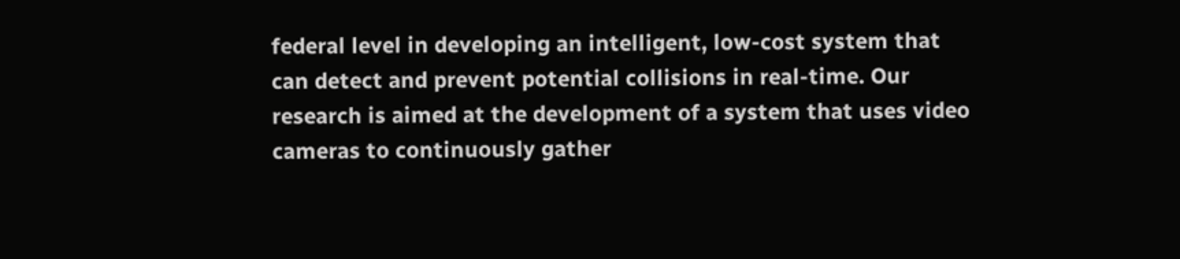federal level in developing an intelligent, low-cost system that can detect and prevent potential collisions in real-time. Our research is aimed at the development of a system that uses video cameras to continuously gather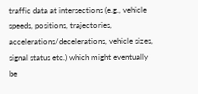traffic data at intersections (e.g., vehicle speeds, positions, trajectories, accelerations/decelerations, vehicle sizes, signal status etc.) which might eventually be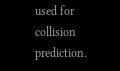used for collision prediction.